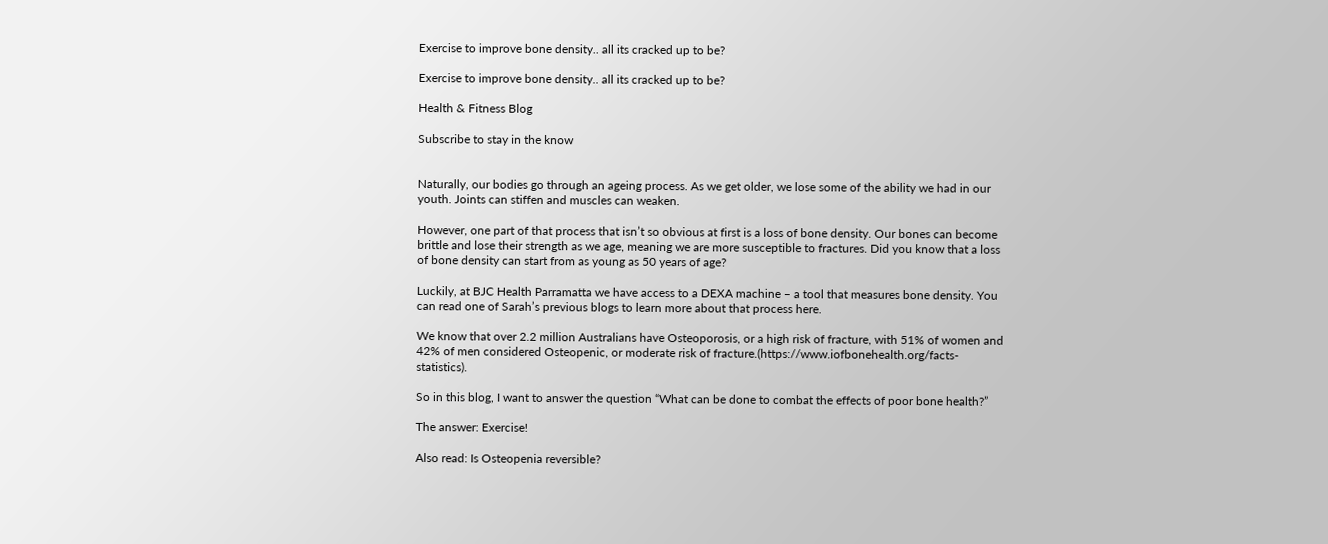Exercise to improve bone density.. all its cracked up to be?

Exercise to improve bone density.. all its cracked up to be?

Health & Fitness Blog

Subscribe to stay in the know


Naturally, our bodies go through an ageing process. As we get older, we lose some of the ability we had in our youth. Joints can stiffen and muscles can weaken.

However, one part of that process that isn’t so obvious at first is a loss of bone density. Our bones can become brittle and lose their strength as we age, meaning we are more susceptible to fractures. Did you know that a loss of bone density can start from as young as 50 years of age?

Luckily, at BJC Health Parramatta we have access to a DEXA machine – a tool that measures bone density. You can read one of Sarah’s previous blogs to learn more about that process here.

We know that over 2.2 million Australians have Osteoporosis, or a high risk of fracture, with 51% of women and 42% of men considered Osteopenic, or moderate risk of fracture.(https://www.iofbonehealth.org/facts-statistics).

So in this blog, I want to answer the question “What can be done to combat the effects of poor bone health?”

The answer: Exercise!

Also read: Is Osteopenia reversible?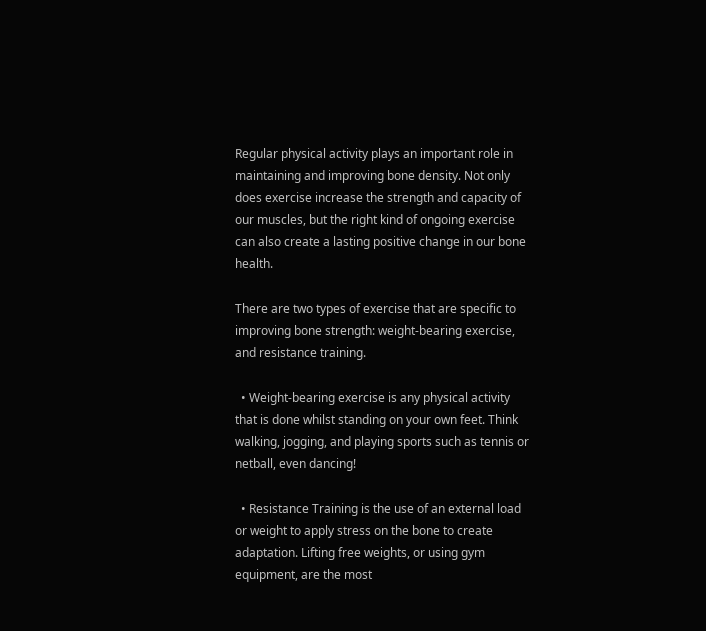Regular physical activity plays an important role in maintaining and improving bone density. Not only does exercise increase the strength and capacity of our muscles, but the right kind of ongoing exercise can also create a lasting positive change in our bone health.

There are two types of exercise that are specific to improving bone strength: weight-bearing exercise, and resistance training.

  • Weight-bearing exercise is any physical activity that is done whilst standing on your own feet. Think walking, jogging, and playing sports such as tennis or netball, even dancing!

  • Resistance Training is the use of an external load or weight to apply stress on the bone to create adaptation. Lifting free weights, or using gym equipment, are the most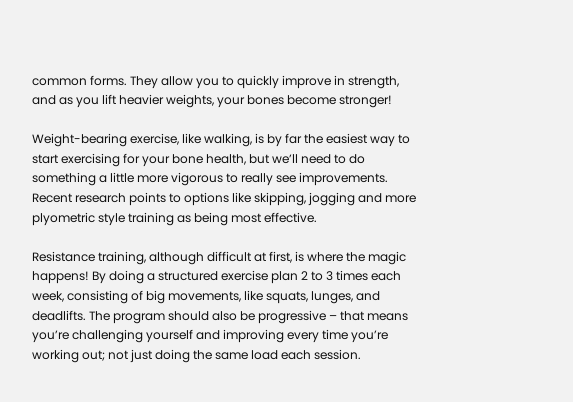common forms. They allow you to quickly improve in strength, and as you lift heavier weights, your bones become stronger!

Weight-bearing exercise, like walking, is by far the easiest way to start exercising for your bone health, but we’ll need to do something a little more vigorous to really see improvements. Recent research points to options like skipping, jogging and more plyometric style training as being most effective.

Resistance training, although difficult at first, is where the magic happens! By doing a structured exercise plan 2 to 3 times each week, consisting of big movements, like squats, lunges, and deadlifts. The program should also be progressive – that means you’re challenging yourself and improving every time you’re working out; not just doing the same load each session.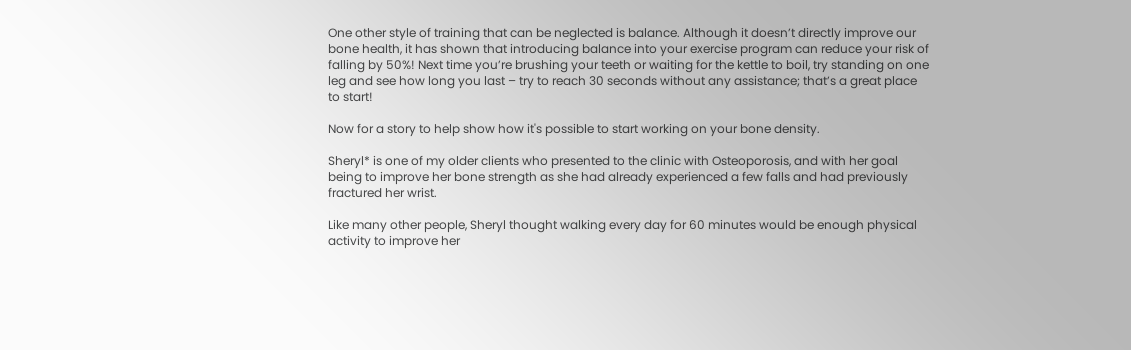One other style of training that can be neglected is balance. Although it doesn’t directly improve our bone health, it has shown that introducing balance into your exercise program can reduce your risk of falling by 50%! Next time you’re brushing your teeth or waiting for the kettle to boil, try standing on one leg and see how long you last – try to reach 30 seconds without any assistance; that’s a great place to start!

Now for a story to help show how it's possible to start working on your bone density.

Sheryl* is one of my older clients who presented to the clinic with Osteoporosis, and with her goal being to improve her bone strength as she had already experienced a few falls and had previously fractured her wrist.

Like many other people, Sheryl thought walking every day for 60 minutes would be enough physical activity to improve her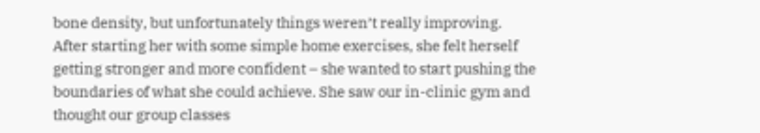bone density, but unfortunately things weren’t really improving.  After starting her with some simple home exercises, she felt herself getting stronger and more confident – she wanted to start pushing the boundaries of what she could achieve. She saw our in-clinic gym and thought our group classes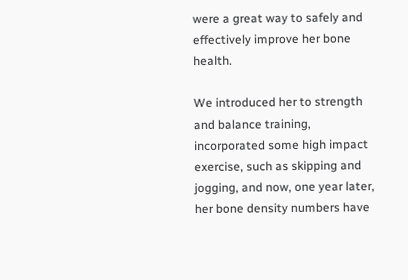were a great way to safely and effectively improve her bone health.

We introduced her to strength and balance training, incorporated some high impact exercise, such as skipping and jogging, and now, one year later, her bone density numbers have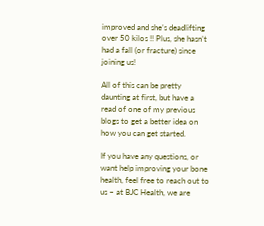improved and she’s deadlifting over 50 kilos !! Plus, she hasn’t had a fall (or fracture) since joining us!

All of this can be pretty daunting at first, but have a read of one of my previous blogs to get a better idea on how you can get started.

If you have any questions, or want help improving your bone health, feel free to reach out to us – at BJC Health, we are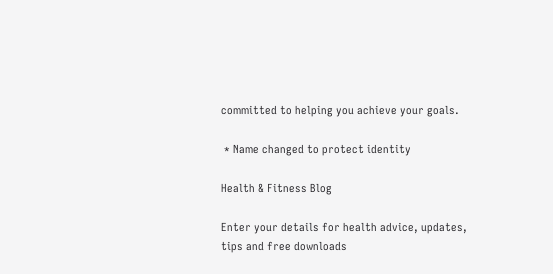committed to helping you achieve your goals.

 * Name changed to protect identity

Health & Fitness Blog

Enter your details for health advice, updates, tips and free downloads